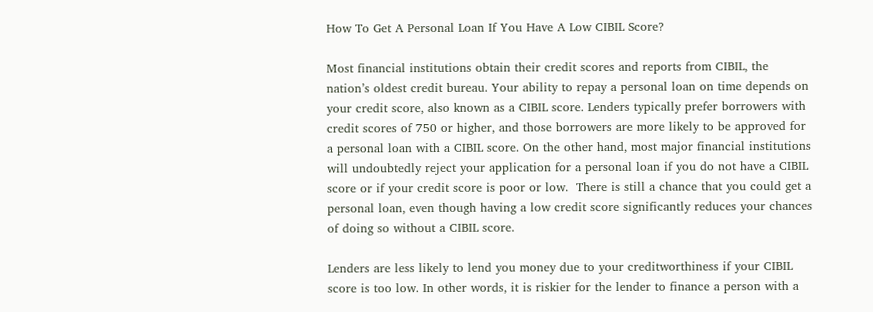How To Get A Personal Loan If You Have A Low CIBIL Score?

Most financial institutions obtain their credit scores and reports from CIBIL, the nation’s oldest credit bureau. Your ability to repay a personal loan on time depends on your credit score, also known as a CIBIL score. Lenders typically prefer borrowers with credit scores of 750 or higher, and those borrowers are more likely to be approved for a personal loan with a CIBIL score. On the other hand, most major financial institutions will undoubtedly reject your application for a personal loan if you do not have a CIBIL score or if your credit score is poor or low.  There is still a chance that you could get a personal loan, even though having a low credit score significantly reduces your chances of doing so without a CIBIL score.

Lenders are less likely to lend you money due to your creditworthiness if your CIBIL score is too low. In other words, it is riskier for the lender to finance a person with a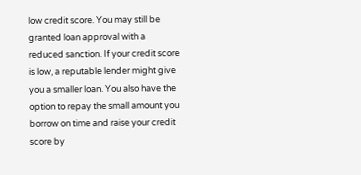low credit score. You may still be granted loan approval with a reduced sanction. If your credit score is low, a reputable lender might give you a smaller loan. You also have the option to repay the small amount you borrow on time and raise your credit score by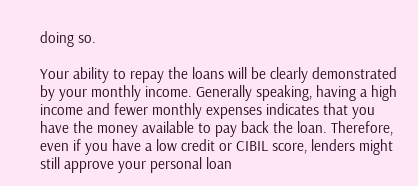doing so.

Your ability to repay the loans will be clearly demonstrated by your monthly income. Generally speaking, having a high income and fewer monthly expenses indicates that you have the money available to pay back the loan. Therefore, even if you have a low credit or CIBIL score, lenders might still approve your personal loan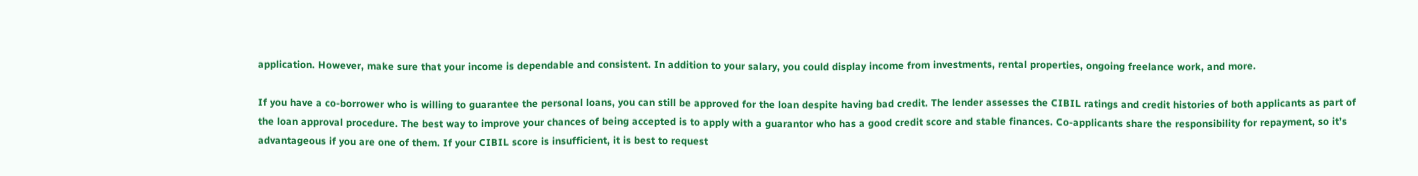application. However, make sure that your income is dependable and consistent. In addition to your salary, you could display income from investments, rental properties, ongoing freelance work, and more.

If you have a co-borrower who is willing to guarantee the personal loans, you can still be approved for the loan despite having bad credit. The lender assesses the CIBIL ratings and credit histories of both applicants as part of the loan approval procedure. The best way to improve your chances of being accepted is to apply with a guarantor who has a good credit score and stable finances. Co-applicants share the responsibility for repayment, so it’s advantageous if you are one of them. If your CIBIL score is insufficient, it is best to request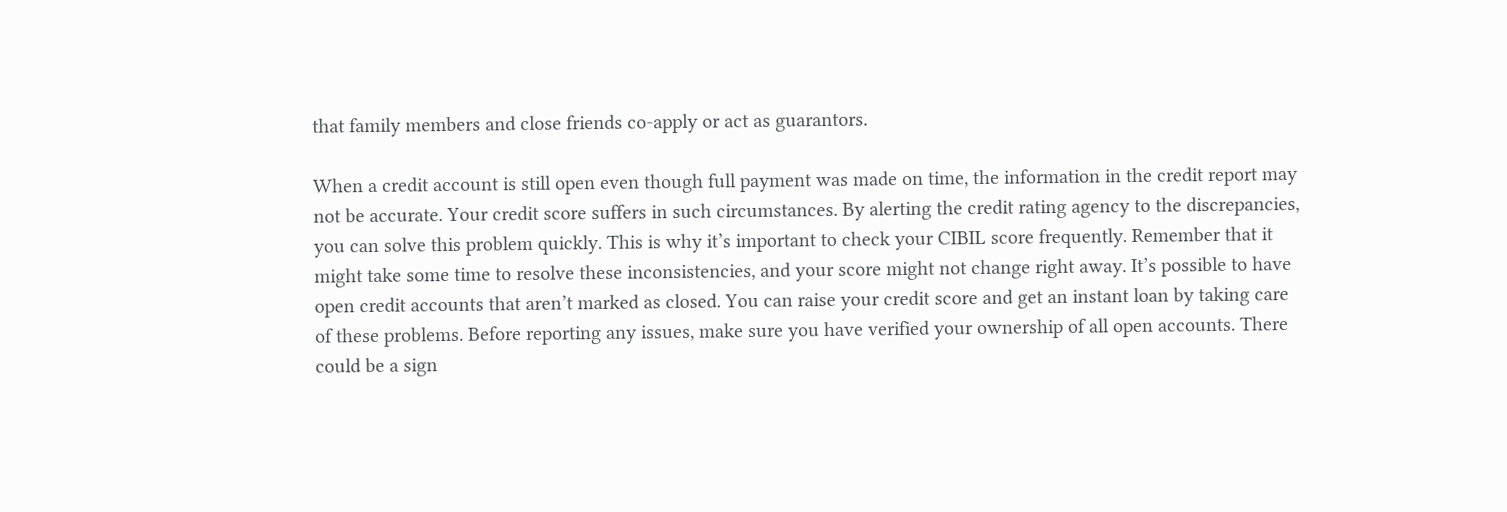that family members and close friends co-apply or act as guarantors.

When a credit account is still open even though full payment was made on time, the information in the credit report may not be accurate. Your credit score suffers in such circumstances. By alerting the credit rating agency to the discrepancies, you can solve this problem quickly. This is why it’s important to check your CIBIL score frequently. Remember that it might take some time to resolve these inconsistencies, and your score might not change right away. It’s possible to have open credit accounts that aren’t marked as closed. You can raise your credit score and get an instant loan by taking care of these problems. Before reporting any issues, make sure you have verified your ownership of all open accounts. There could be a sign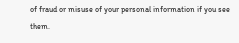of fraud or misuse of your personal information if you see them.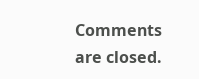Comments are closed.